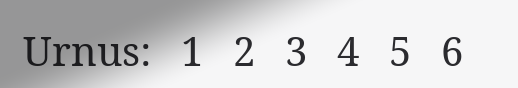Urnus:   1   2   3   4   5   6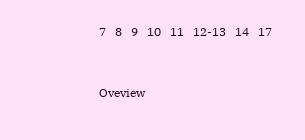7   8   9   10   11   12-13   14   17


Oveview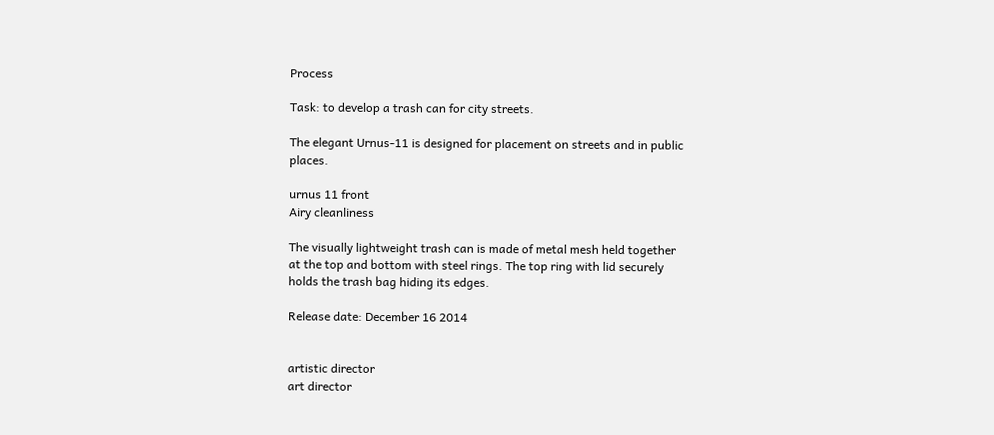Process

Task: to develop a trash can for city streets.

The elegant Urnus-11 is designed for placement on streets and in public places.

urnus 11 front
Airy cleanliness

The visually lightweight trash can is made of metal mesh held together at the top and bottom with steel rings. The top ring with lid securely holds the trash bag hiding its edges.

Release date: December 16 2014


artistic director
art director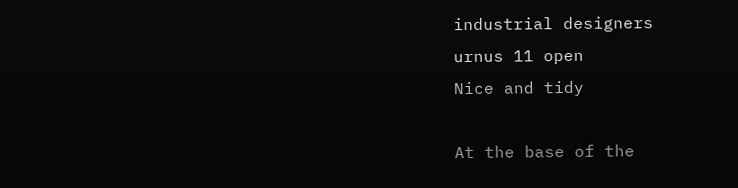industrial designers
urnus 11 open
Nice and tidy

At the base of the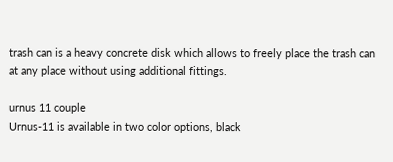trash can is a heavy concrete disk which allows to freely place the trash can at any place without using additional fittings.

urnus 11 couple
Urnus-11 is available in two color options, black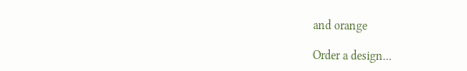and orange

Order a design...